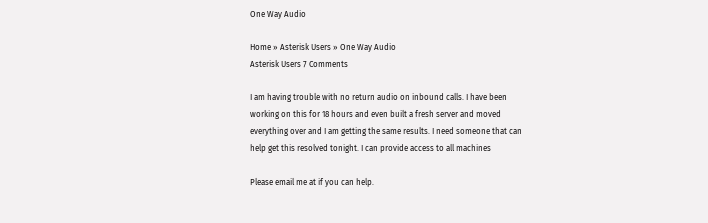One Way Audio

Home » Asterisk Users » One Way Audio
Asterisk Users 7 Comments

I am having trouble with no return audio on inbound calls. I have been
working on this for 18 hours and even built a fresh server and moved
everything over and I am getting the same results. I need someone that can
help get this resolved tonight. I can provide access to all machines

Please email me at if you can help.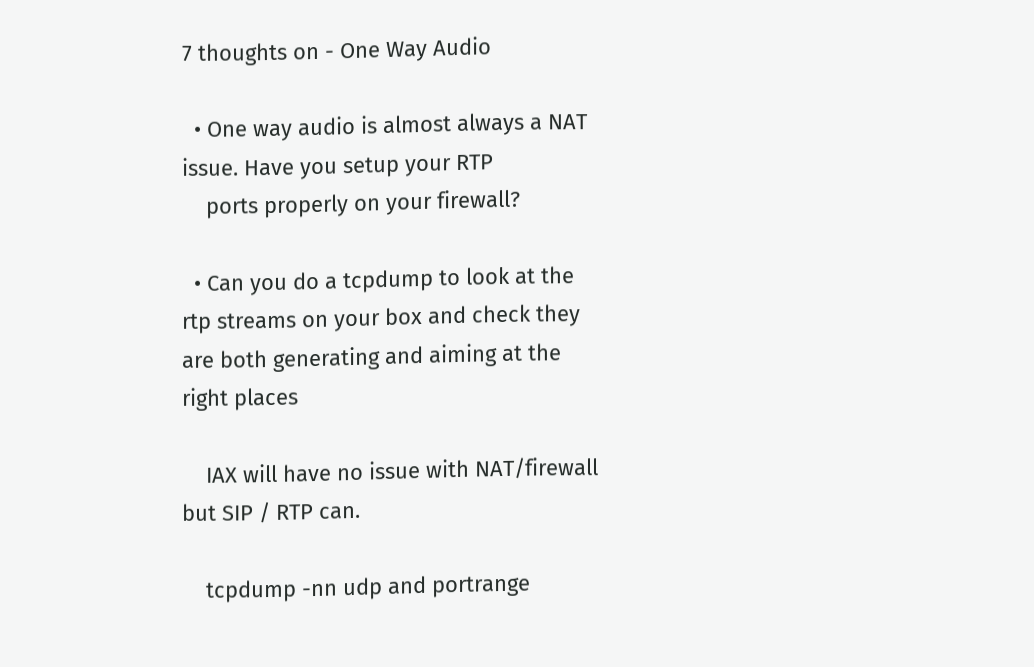7 thoughts on - One Way Audio

  • One way audio is almost always a NAT issue. Have you setup your RTP
    ports properly on your firewall?

  • Can you do a tcpdump to look at the rtp streams on your box and check they are both generating and aiming at the right places

    IAX will have no issue with NAT/firewall but SIP / RTP can.

    tcpdump -nn udp and portrange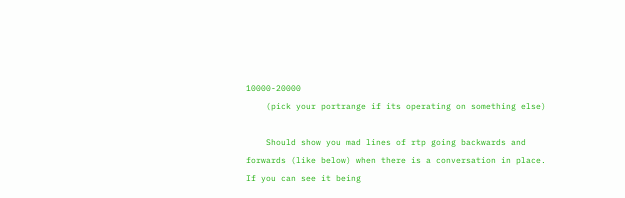10000-20000
    (pick your portrange if its operating on something else)

    Should show you mad lines of rtp going backwards and forwards (like below) when there is a conversation in place. If you can see it being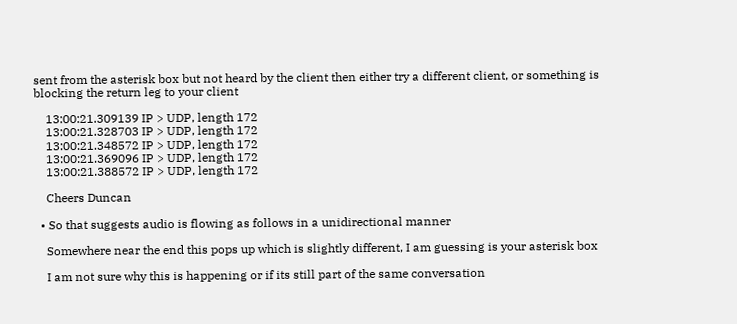sent from the asterisk box but not heard by the client then either try a different client, or something is blocking the return leg to your client

    13:00:21.309139 IP > UDP, length 172
    13:00:21.328703 IP > UDP, length 172
    13:00:21.348572 IP > UDP, length 172
    13:00:21.369096 IP > UDP, length 172
    13:00:21.388572 IP > UDP, length 172

    Cheers Duncan

  • So that suggests audio is flowing as follows in a unidirectional manner

    Somewhere near the end this pops up which is slightly different, I am guessing is your asterisk box

    I am not sure why this is happening or if its still part of the same conversation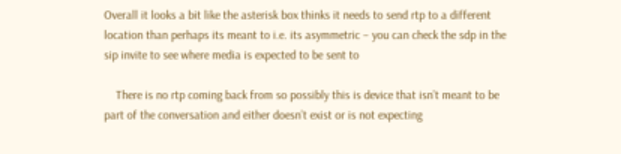Overall it looks a bit like the asterisk box thinks it needs to send rtp to a different location than perhaps its meant to i.e. its asymmetric – you can check the sdp in the sip invite to see where media is expected to be sent to

    There is no rtp coming back from so possibly this is device that isn’t meant to be part of the conversation and either doesn’t exist or is not expecting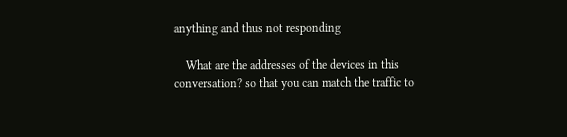anything and thus not responding

    What are the addresses of the devices in this conversation? so that you can match the traffic to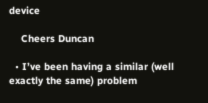device

    Cheers Duncan

  • I’ve been having a similar (well exactly the same) problem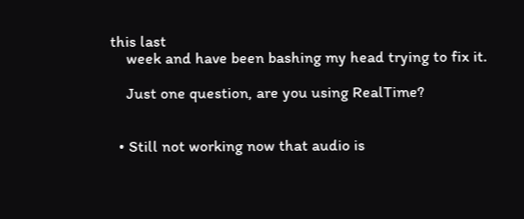this last
    week and have been bashing my head trying to fix it.

    Just one question, are you using RealTime?


  • Still not working now that audio is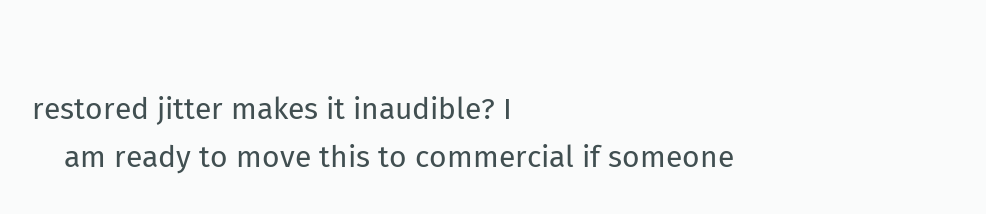restored jitter makes it inaudible? I
    am ready to move this to commercial if someone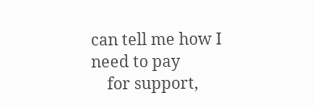can tell me how I need to pay
    for support,